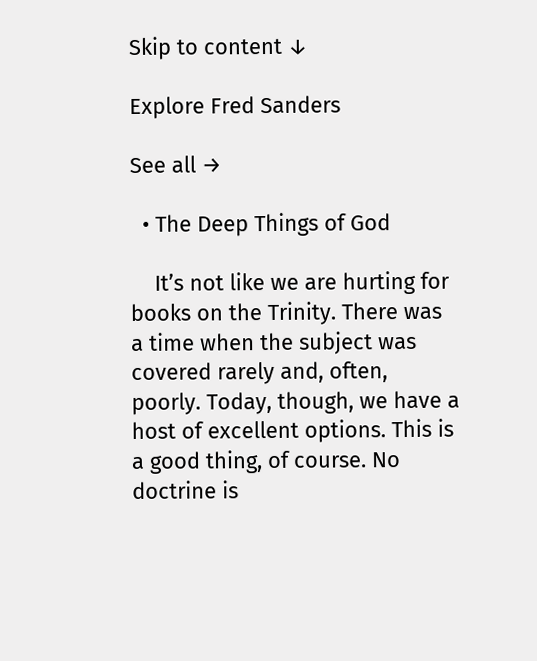Skip to content ↓

Explore Fred Sanders

See all →

  • The Deep Things of God

    It’s not like we are hurting for books on the Trinity. There was a time when the subject was covered rarely and, often, poorly. Today, though, we have a host of excellent options. This is a good thing, of course. No doctrine is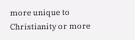more unique to Christianity or more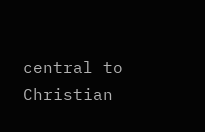central to Christian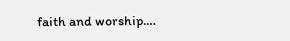faith and worship.…